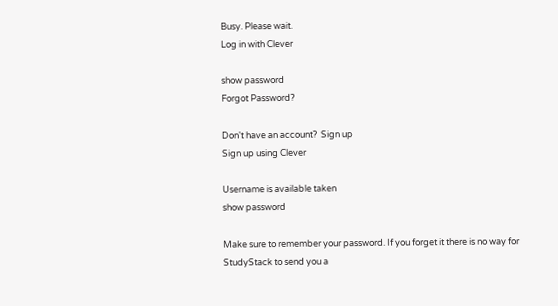Busy. Please wait.
Log in with Clever

show password
Forgot Password?

Don't have an account?  Sign up
Sign up using Clever

Username is available taken
show password

Make sure to remember your password. If you forget it there is no way for StudyStack to send you a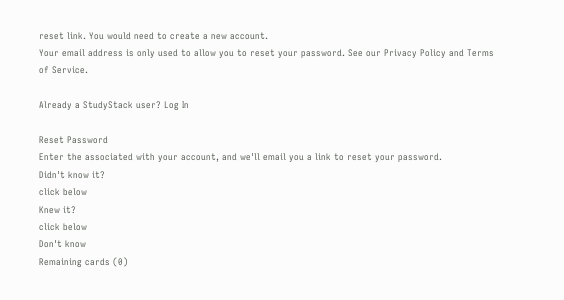reset link. You would need to create a new account.
Your email address is only used to allow you to reset your password. See our Privacy Policy and Terms of Service.

Already a StudyStack user? Log In

Reset Password
Enter the associated with your account, and we'll email you a link to reset your password.
Didn't know it?
click below
Knew it?
click below
Don't know
Remaining cards (0)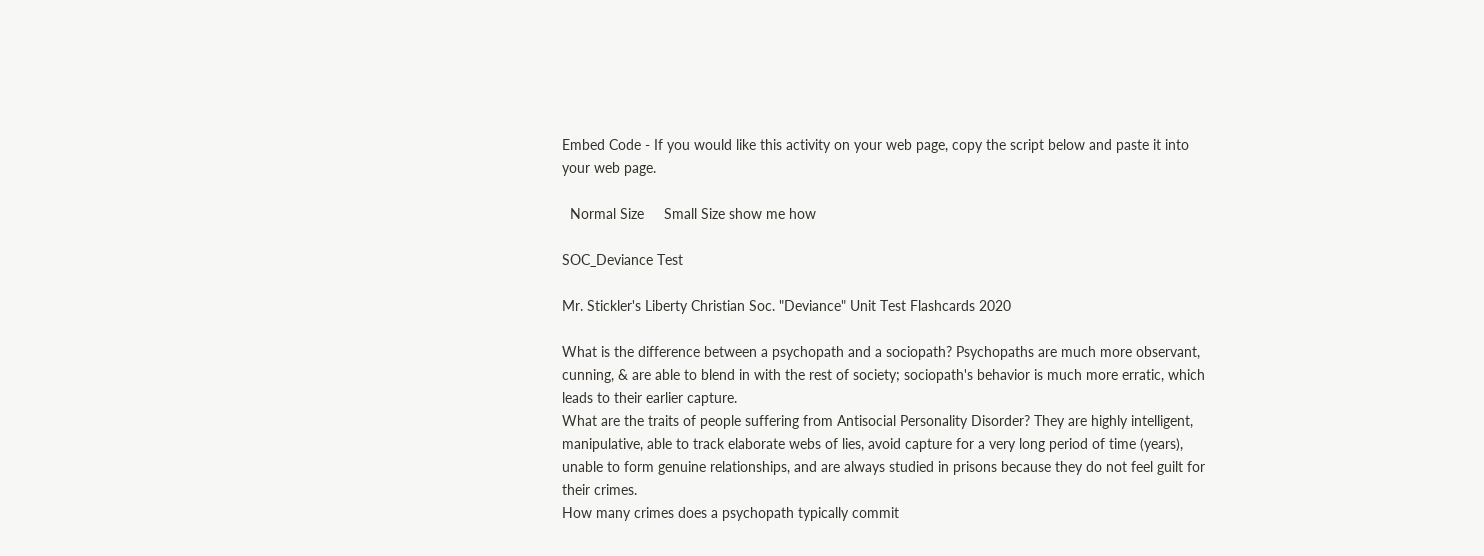Embed Code - If you would like this activity on your web page, copy the script below and paste it into your web page.

  Normal Size     Small Size show me how

SOC_Deviance Test

Mr. Stickler's Liberty Christian Soc. "Deviance" Unit Test Flashcards 2020

What is the difference between a psychopath and a sociopath? Psychopaths are much more observant, cunning, & are able to blend in with the rest of society; sociopath's behavior is much more erratic, which leads to their earlier capture.
What are the traits of people suffering from Antisocial Personality Disorder? They are highly intelligent, manipulative, able to track elaborate webs of lies, avoid capture for a very long period of time (years), unable to form genuine relationships, and are always studied in prisons because they do not feel guilt for their crimes.
How many crimes does a psychopath typically commit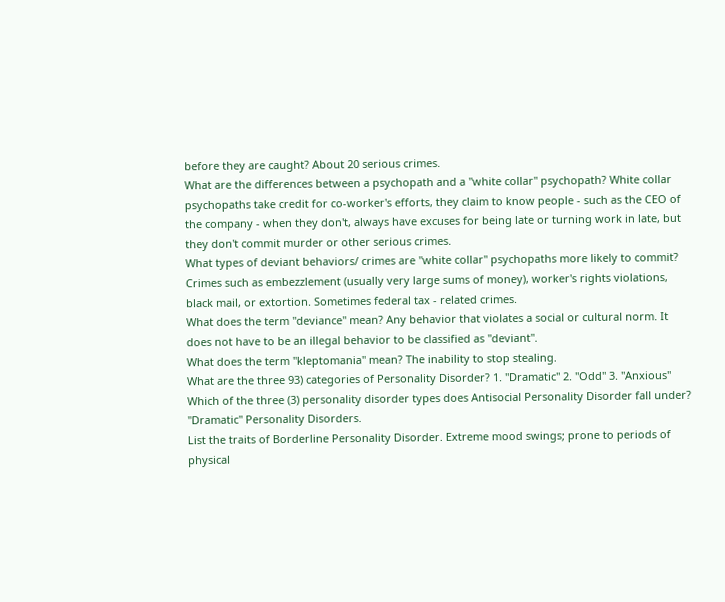before they are caught? About 20 serious crimes.
What are the differences between a psychopath and a "white collar" psychopath? White collar psychopaths take credit for co-worker's efforts, they claim to know people - such as the CEO of the company - when they don't, always have excuses for being late or turning work in late, but they don't commit murder or other serious crimes.
What types of deviant behaviors/ crimes are "white collar" psychopaths more likely to commit? Crimes such as embezzlement (usually very large sums of money), worker's rights violations, black mail, or extortion. Sometimes federal tax - related crimes.
What does the term "deviance" mean? Any behavior that violates a social or cultural norm. It does not have to be an illegal behavior to be classified as "deviant".
What does the term "kleptomania" mean? The inability to stop stealing.
What are the three 93) categories of Personality Disorder? 1. "Dramatic" 2. "Odd" 3. "Anxious"
Which of the three (3) personality disorder types does Antisocial Personality Disorder fall under? "Dramatic" Personality Disorders.
List the traits of Borderline Personality Disorder. Extreme mood swings; prone to periods of physical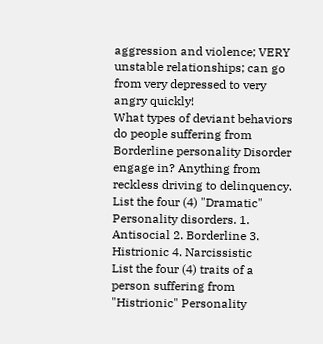aggression and violence; VERY unstable relationships; can go from very depressed to very angry quickly!
What types of deviant behaviors do people suffering from Borderline personality Disorder engage in? Anything from reckless driving to delinquency.
List the four (4) "Dramatic" Personality disorders. 1. Antisocial 2. Borderline 3. Histrionic 4. Narcissistic
List the four (4) traits of a person suffering from "Histrionic" Personality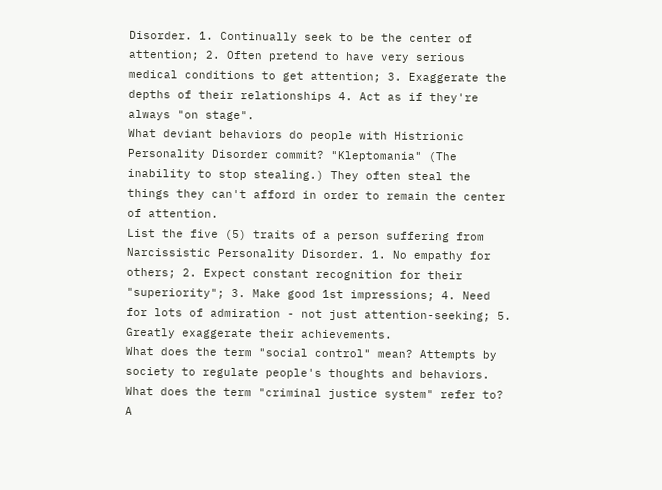Disorder. 1. Continually seek to be the center of attention; 2. Often pretend to have very serious medical conditions to get attention; 3. Exaggerate the depths of their relationships 4. Act as if they're always "on stage".
What deviant behaviors do people with Histrionic Personality Disorder commit? "Kleptomania" (The inability to stop stealing.) They often steal the things they can't afford in order to remain the center of attention.
List the five (5) traits of a person suffering from Narcissistic Personality Disorder. 1. No empathy for others; 2. Expect constant recognition for their "superiority"; 3. Make good 1st impressions; 4. Need for lots of admiration - not just attention-seeking; 5. Greatly exaggerate their achievements.
What does the term "social control" mean? Attempts by society to regulate people's thoughts and behaviors.
What does the term "criminal justice system" refer to? A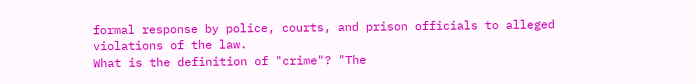formal response by police, courts, and prison officials to alleged violations of the law.
What is the definition of "crime"? "The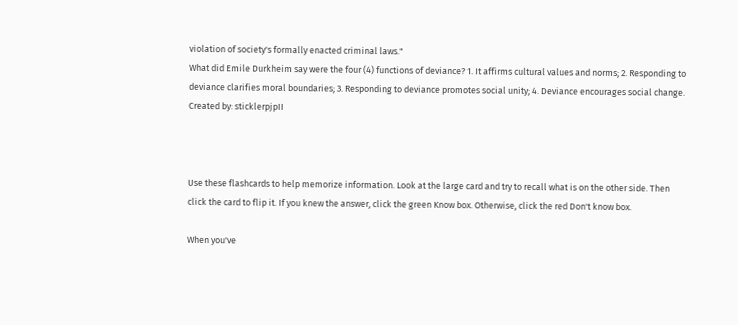violation of society's formally enacted criminal laws."
What did Emile Durkheim say were the four (4) functions of deviance? 1. It affirms cultural values and norms; 2. Responding to deviance clarifies moral boundaries; 3. Responding to deviance promotes social unity; 4. Deviance encourages social change.
Created by: sticklerpjpII



Use these flashcards to help memorize information. Look at the large card and try to recall what is on the other side. Then click the card to flip it. If you knew the answer, click the green Know box. Otherwise, click the red Don't know box.

When you've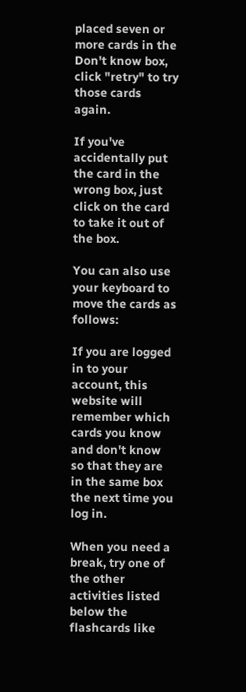placed seven or more cards in the Don't know box, click "retry" to try those cards again.

If you've accidentally put the card in the wrong box, just click on the card to take it out of the box.

You can also use your keyboard to move the cards as follows:

If you are logged in to your account, this website will remember which cards you know and don't know so that they are in the same box the next time you log in.

When you need a break, try one of the other activities listed below the flashcards like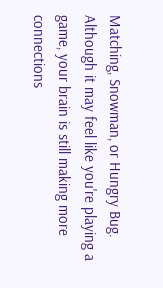Matching, Snowman, or Hungry Bug. Although it may feel like you're playing a game, your brain is still making more connections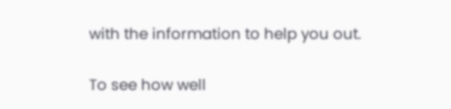with the information to help you out.

To see how well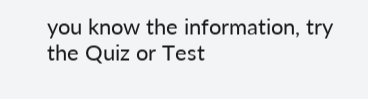you know the information, try the Quiz or Test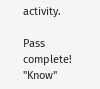activity.

Pass complete!
"Know"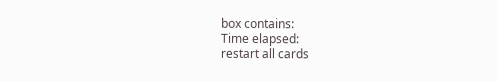box contains:
Time elapsed:
restart all cards